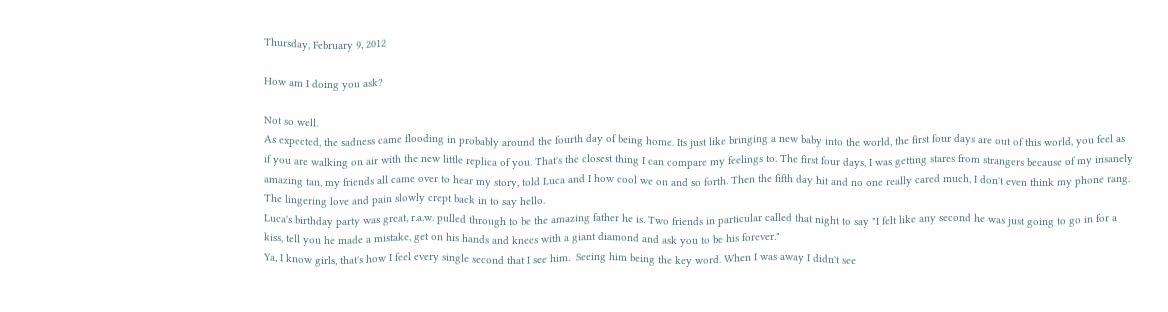Thursday, February 9, 2012

How am I doing you ask?

Not so well.
As expected, the sadness came flooding in probably around the fourth day of being home. Its just like bringing a new baby into the world, the first four days are out of this world, you feel as if you are walking on air with the new little replica of you. That's the closest thing I can compare my feelings to. The first four days, I was getting stares from strangers because of my insanely amazing tan, my friends all came over to hear my story, told Luca and I how cool we on and so forth. Then the fifth day hit and no one really cared much, I don't even think my phone rang. The lingering love and pain slowly crept back in to say hello.
Luca's birthday party was great, r.a.w. pulled through to be the amazing father he is. Two friends in particular called that night to say "I felt like any second he was just going to go in for a kiss, tell you he made a mistake, get on his hands and knees with a giant diamond and ask you to be his forever."
Ya, I know girls, that's how I feel every single second that I see him.  Seeing him being the key word. When I was away I didn't see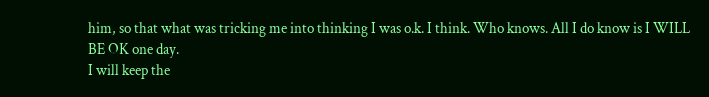him, so that what was tricking me into thinking I was o.k. I think. Who knows. All I do know is I WILL BE OK one day.
I will keep the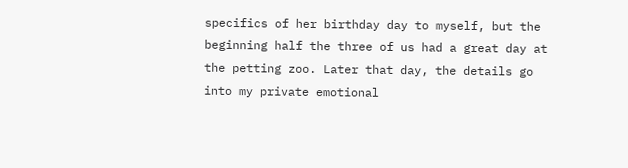specifics of her birthday day to myself, but the beginning half the three of us had a great day at the petting zoo. Later that day, the details go into my private emotional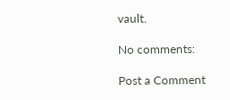vault.

No comments:

Post a Comment